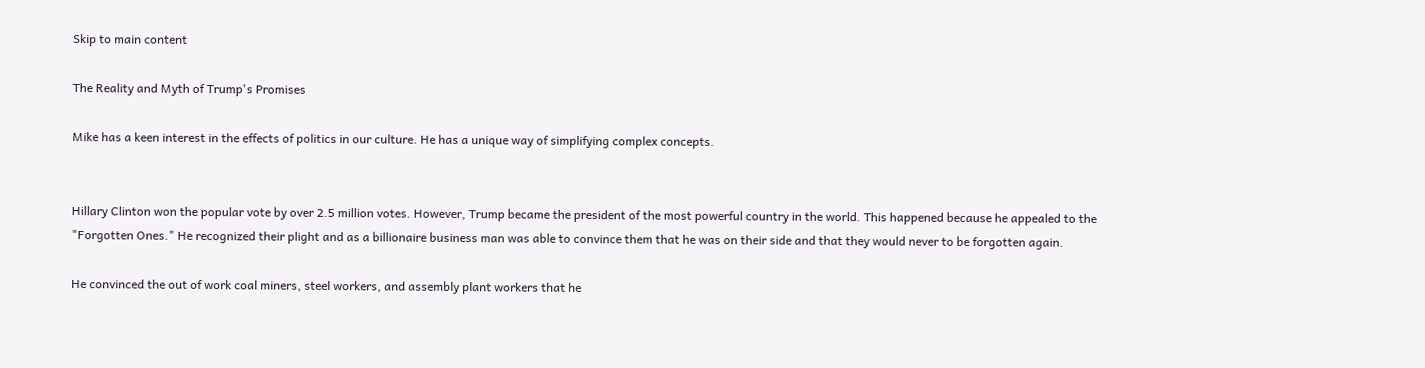Skip to main content

The Reality and Myth of Trump's Promises

Mike has a keen interest in the effects of politics in our culture. He has a unique way of simplifying complex concepts.


Hillary Clinton won the popular vote by over 2.5 million votes. However, Trump became the president of the most powerful country in the world. This happened because he appealed to the "Forgotten Ones." He recognized their plight and as a billionaire business man was able to convince them that he was on their side and that they would never to be forgotten again.

He convinced the out of work coal miners, steel workers, and assembly plant workers that he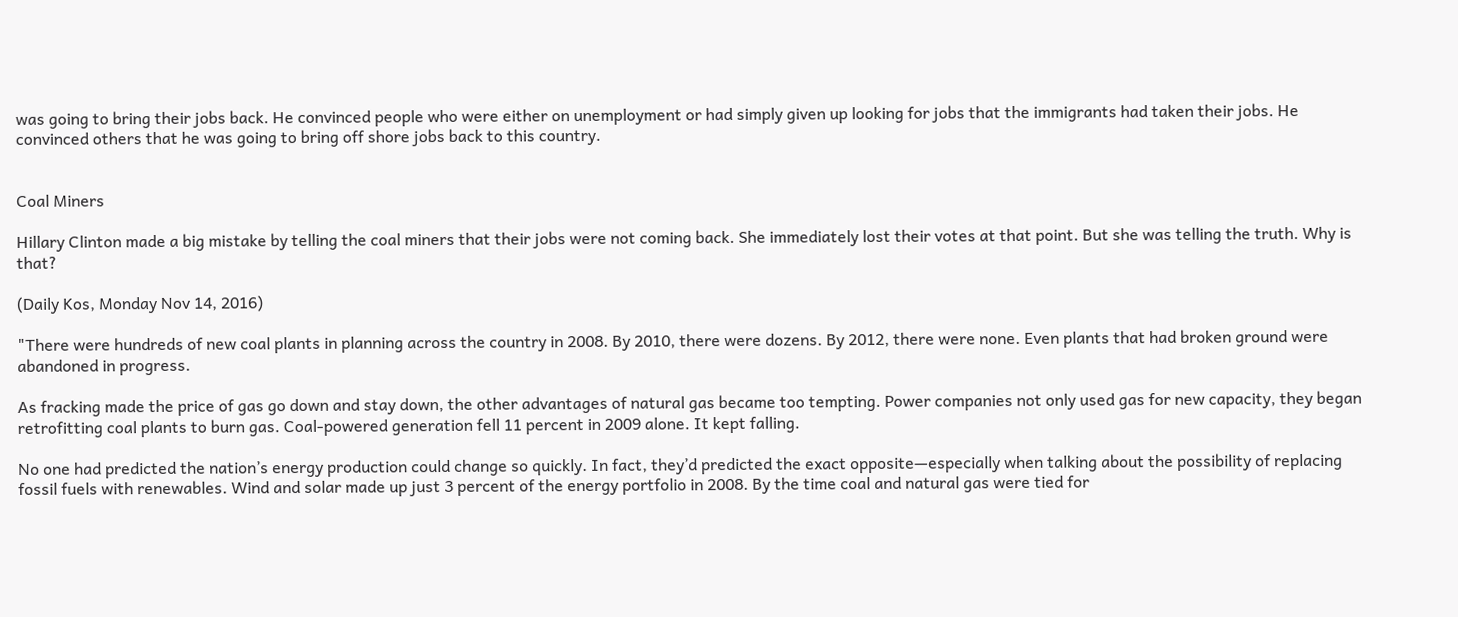was going to bring their jobs back. He convinced people who were either on unemployment or had simply given up looking for jobs that the immigrants had taken their jobs. He convinced others that he was going to bring off shore jobs back to this country.


Coal Miners

Hillary Clinton made a big mistake by telling the coal miners that their jobs were not coming back. She immediately lost their votes at that point. But she was telling the truth. Why is that?

(Daily Kos, Monday Nov 14, 2016)

"There were hundreds of new coal plants in planning across the country in 2008. By 2010, there were dozens. By 2012, there were none. Even plants that had broken ground were abandoned in progress.

As fracking made the price of gas go down and stay down, the other advantages of natural gas became too tempting. Power companies not only used gas for new capacity, they began retrofitting coal plants to burn gas. Coal-powered generation fell 11 percent in 2009 alone. It kept falling.

No one had predicted the nation’s energy production could change so quickly. In fact, they’d predicted the exact opposite—especially when talking about the possibility of replacing fossil fuels with renewables. Wind and solar made up just 3 percent of the energy portfolio in 2008. By the time coal and natural gas were tied for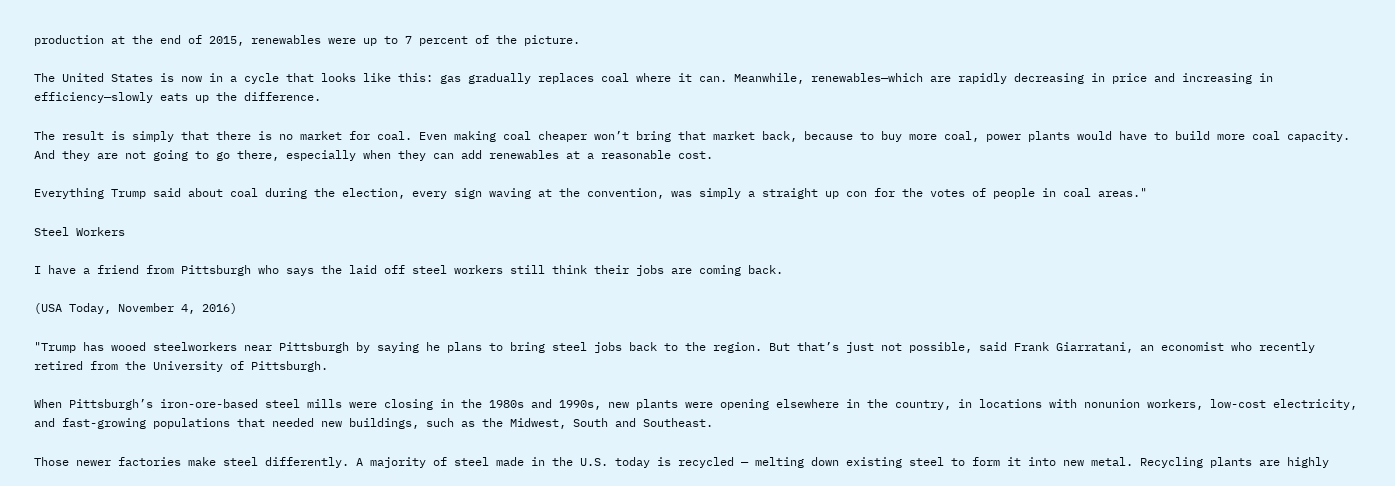production at the end of 2015, renewables were up to 7 percent of the picture.

The United States is now in a cycle that looks like this: gas gradually replaces coal where it can. Meanwhile, renewables—which are rapidly decreasing in price and increasing in efficiency—slowly eats up the difference.

The result is simply that there is no market for coal. Even making coal cheaper won’t bring that market back, because to buy more coal, power plants would have to build more coal capacity. And they are not going to go there, especially when they can add renewables at a reasonable cost.

Everything Trump said about coal during the election, every sign waving at the convention, was simply a straight up con for the votes of people in coal areas."

Steel Workers

I have a friend from Pittsburgh who says the laid off steel workers still think their jobs are coming back.

(USA Today, November 4, 2016)

"Trump has wooed steelworkers near Pittsburgh by saying he plans to bring steel jobs back to the region. But that’s just not possible, said Frank Giarratani, an economist who recently retired from the University of Pittsburgh.

When Pittsburgh’s iron-ore-based steel mills were closing in the 1980s and 1990s, new plants were opening elsewhere in the country, in locations with nonunion workers, low-cost electricity, and fast-growing populations that needed new buildings, such as the Midwest, South and Southeast.

Those newer factories make steel differently. A majority of steel made in the U.S. today is recycled — melting down existing steel to form it into new metal. Recycling plants are highly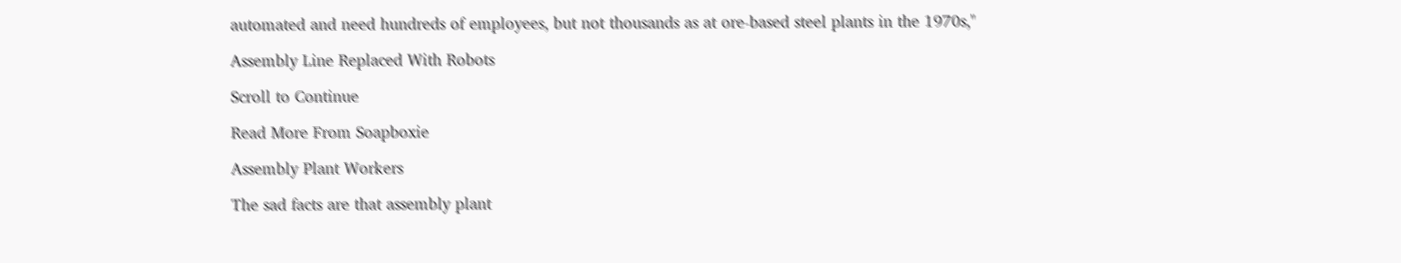automated and need hundreds of employees, but not thousands as at ore-based steel plants in the 1970s,"

Assembly Line Replaced With Robots

Scroll to Continue

Read More From Soapboxie

Assembly Plant Workers

The sad facts are that assembly plant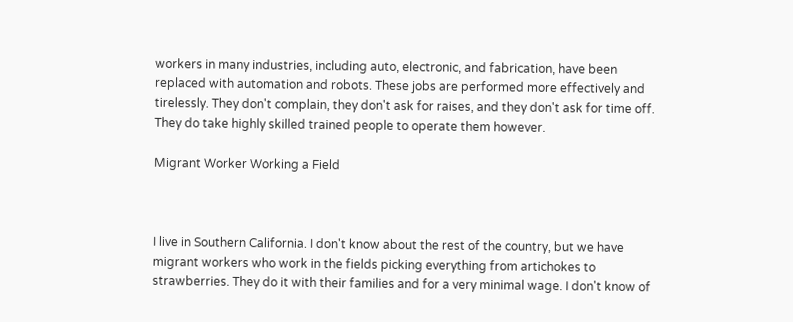workers in many industries, including auto, electronic, and fabrication, have been replaced with automation and robots. These jobs are performed more effectively and tirelessly. They don't complain, they don't ask for raises, and they don't ask for time off. They do take highly skilled trained people to operate them however.

Migrant Worker Working a Field



I live in Southern California. I don't know about the rest of the country, but we have migrant workers who work in the fields picking everything from artichokes to strawberries. They do it with their families and for a very minimal wage. I don't know of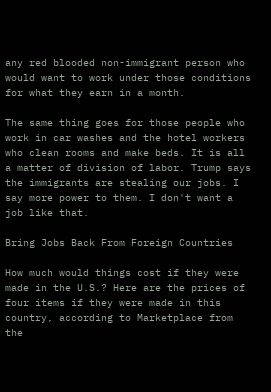any red blooded non-immigrant person who would want to work under those conditions for what they earn in a month.

The same thing goes for those people who work in car washes and the hotel workers who clean rooms and make beds. It is all a matter of division of labor. Trump says the immigrants are stealing our jobs. I say more power to them. I don't want a job like that.

Bring Jobs Back From Foreign Countries

How much would things cost if they were made in the U.S.? Here are the prices of four items if they were made in this country, according to Marketplace from the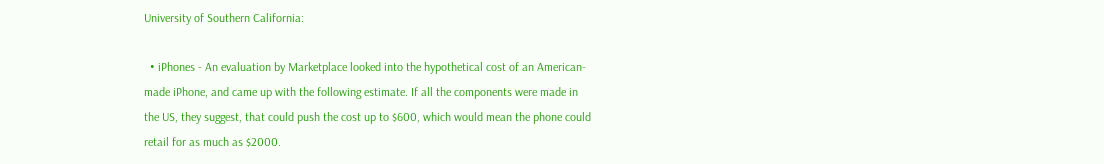University of Southern California:

  • iPhones - An evaluation by Marketplace looked into the hypothetical cost of an American-made iPhone, and came up with the following estimate. If all the components were made in the US, they suggest, that could push the cost up to $600, which would mean the phone could retail for as much as $2000.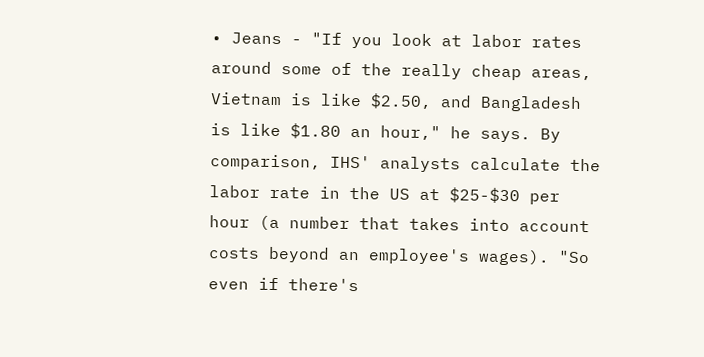• Jeans - "If you look at labor rates around some of the really cheap areas, Vietnam is like $2.50, and Bangladesh is like $1.80 an hour," he says. By comparison, IHS' analysts calculate the labor rate in the US at $25-$30 per hour (a number that takes into account costs beyond an employee's wages). "So even if there's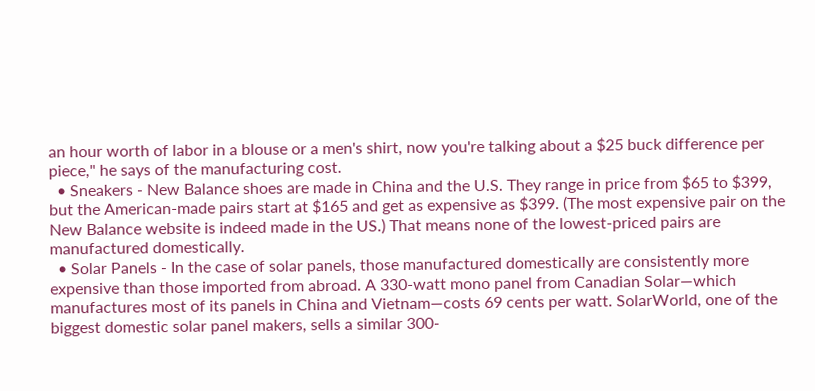an hour worth of labor in a blouse or a men's shirt, now you're talking about a $25 buck difference per piece," he says of the manufacturing cost.
  • Sneakers - New Balance shoes are made in China and the U.S. They range in price from $65 to $399, but the American-made pairs start at $165 and get as expensive as $399. (The most expensive pair on the New Balance website is indeed made in the US.) That means none of the lowest-priced pairs are manufactured domestically.
  • Solar Panels - In the case of solar panels, those manufactured domestically are consistently more expensive than those imported from abroad. A 330-watt mono panel from Canadian Solar—which manufactures most of its panels in China and Vietnam—costs 69 cents per watt. SolarWorld, one of the biggest domestic solar panel makers, sells a similar 300-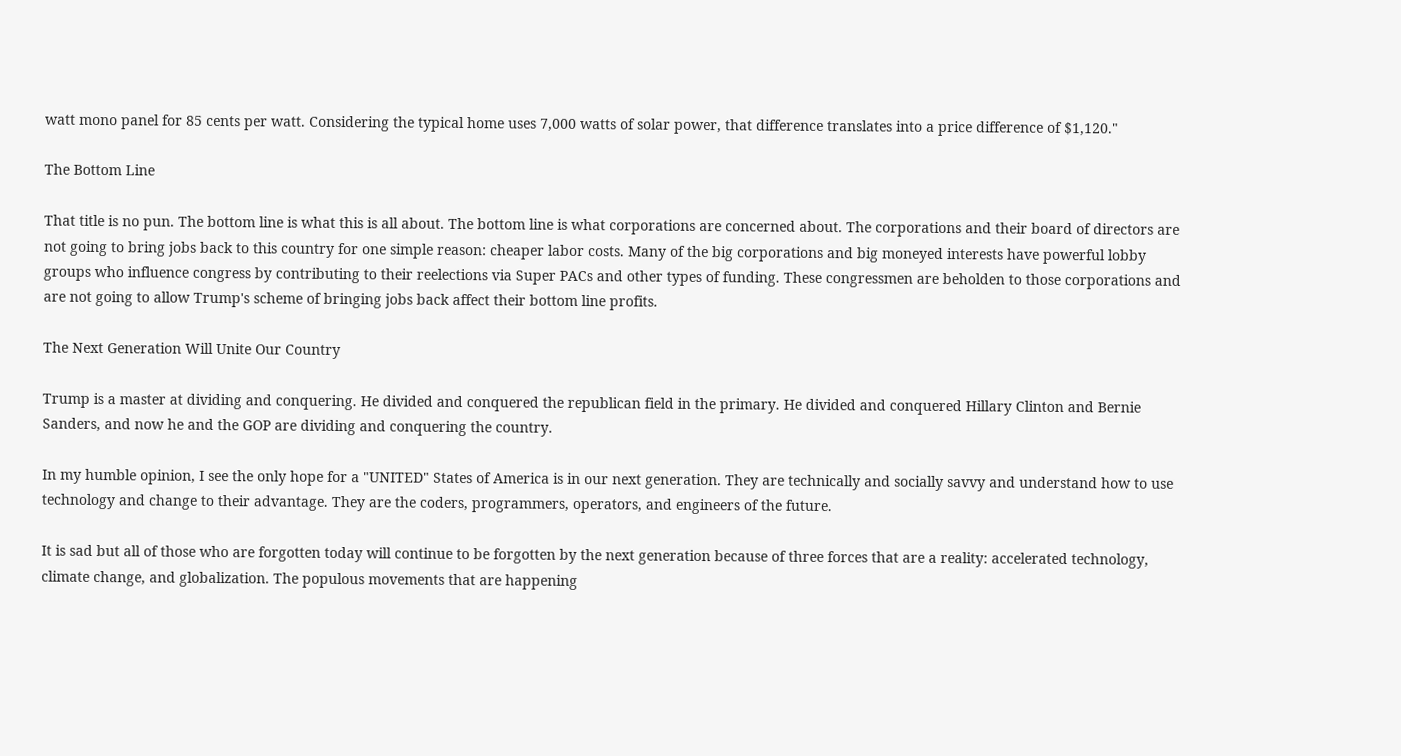watt mono panel for 85 cents per watt. Considering the typical home uses 7,000 watts of solar power, that difference translates into a price difference of $1,120."

The Bottom Line

That title is no pun. The bottom line is what this is all about. The bottom line is what corporations are concerned about. The corporations and their board of directors are not going to bring jobs back to this country for one simple reason: cheaper labor costs. Many of the big corporations and big moneyed interests have powerful lobby groups who influence congress by contributing to their reelections via Super PACs and other types of funding. These congressmen are beholden to those corporations and are not going to allow Trump's scheme of bringing jobs back affect their bottom line profits.

The Next Generation Will Unite Our Country

Trump is a master at dividing and conquering. He divided and conquered the republican field in the primary. He divided and conquered Hillary Clinton and Bernie Sanders, and now he and the GOP are dividing and conquering the country.

In my humble opinion, I see the only hope for a "UNITED" States of America is in our next generation. They are technically and socially savvy and understand how to use technology and change to their advantage. They are the coders, programmers, operators, and engineers of the future.

It is sad but all of those who are forgotten today will continue to be forgotten by the next generation because of three forces that are a reality: accelerated technology, climate change, and globalization. The populous movements that are happening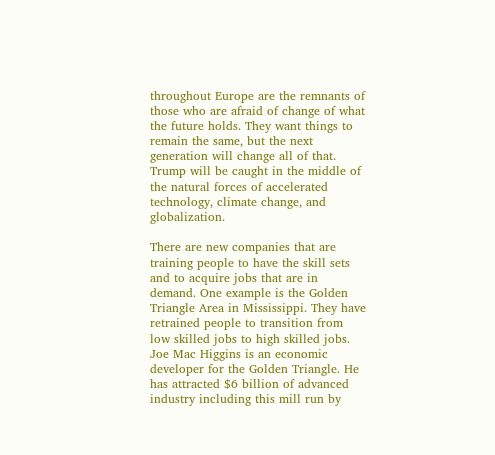throughout Europe are the remnants of those who are afraid of change of what the future holds. They want things to remain the same, but the next generation will change all of that. Trump will be caught in the middle of the natural forces of accelerated technology, climate change, and globalization.

There are new companies that are training people to have the skill sets and to acquire jobs that are in demand. One example is the Golden Triangle Area in Mississippi. They have retrained people to transition from low skilled jobs to high skilled jobs. Joe Mac Higgins is an economic developer for the Golden Triangle. He has attracted $6 billion of advanced industry including this mill run by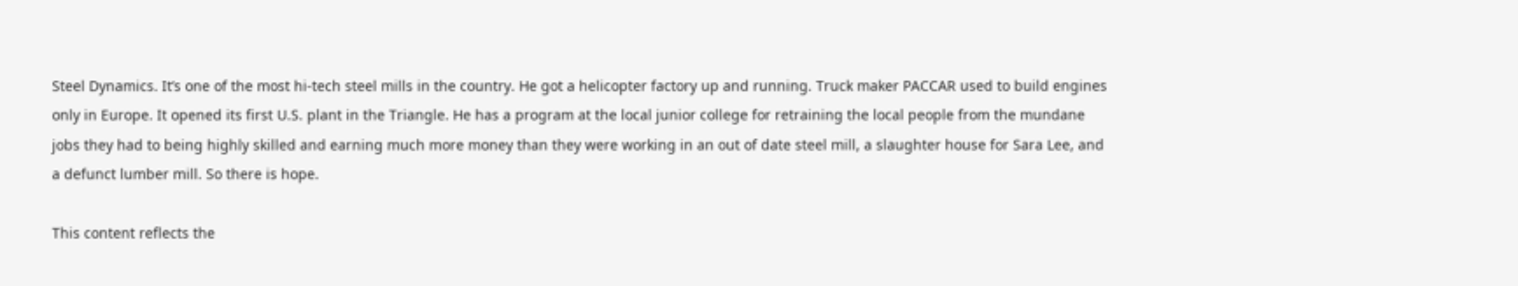Steel Dynamics. It’s one of the most hi-tech steel mills in the country. He got a helicopter factory up and running. Truck maker PACCAR used to build engines only in Europe. It opened its first U.S. plant in the Triangle. He has a program at the local junior college for retraining the local people from the mundane jobs they had to being highly skilled and earning much more money than they were working in an out of date steel mill, a slaughter house for Sara Lee, and a defunct lumber mill. So there is hope.

This content reflects the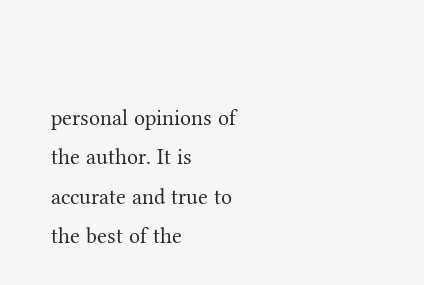personal opinions of the author. It is accurate and true to the best of the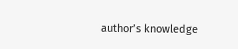author’s knowledge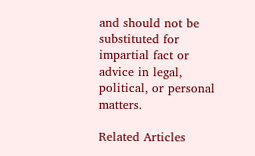and should not be substituted for impartial fact or advice in legal, political, or personal matters.

Related Articles